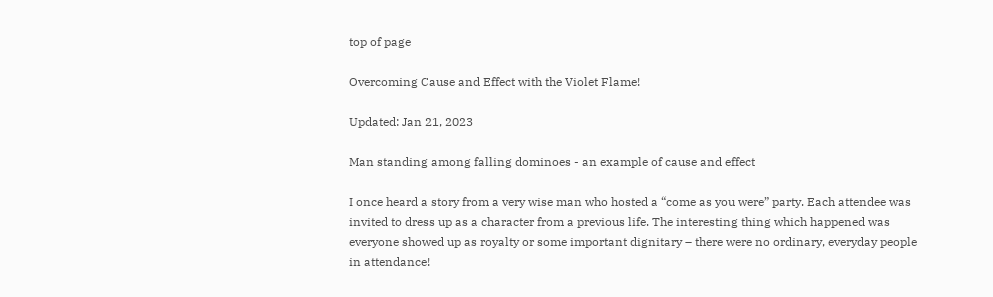top of page

Overcoming Cause and Effect with the Violet Flame!

Updated: Jan 21, 2023

Man standing among falling dominoes - an example of cause and effect

I once heard a story from a very wise man who hosted a “come as you were” party. Each attendee was invited to dress up as a character from a previous life. The interesting thing which happened was everyone showed up as royalty or some important dignitary – there were no ordinary, everyday people in attendance!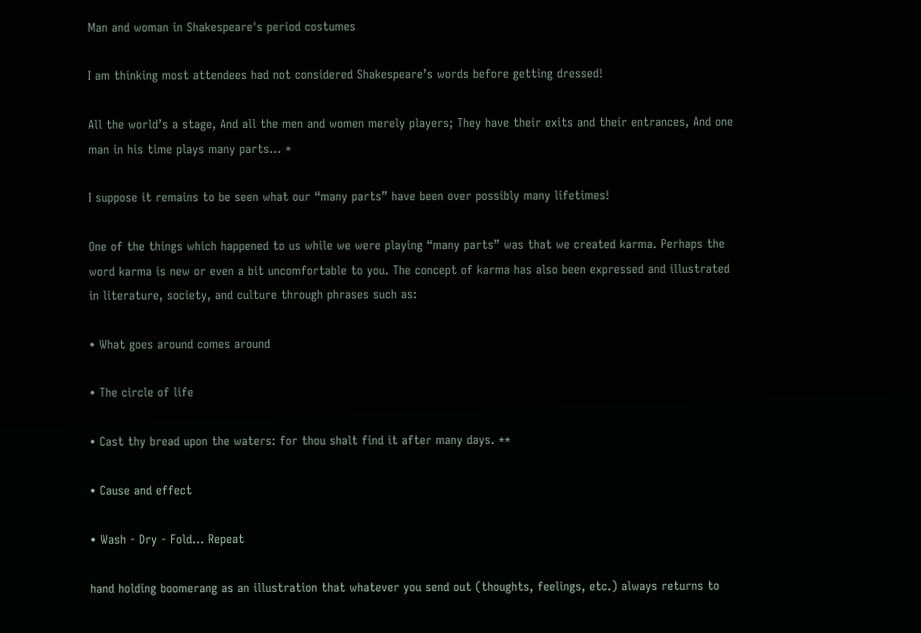Man and woman in Shakespeare's period costumes

I am thinking most attendees had not considered Shakespeare’s words before getting dressed!

All the world’s a stage, And all the men and women merely players; They have their exits and their entrances, And one man in his time plays many parts… *

I suppose it remains to be seen what our “many parts” have been over possibly many lifetimes!

One of the things which happened to us while we were playing “many parts” was that we created karma. Perhaps the word karma is new or even a bit uncomfortable to you. The concept of karma has also been expressed and illustrated in literature, society, and culture through phrases such as:

• What goes around comes around

• The circle of life

• Cast thy bread upon the waters: for thou shalt find it after many days. **

• Cause and effect

• Wash - Dry - Fold... Repeat

hand holding boomerang as an illustration that whatever you send out (thoughts, feelings, etc.) always returns to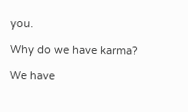you.

Why do we have karma?

We have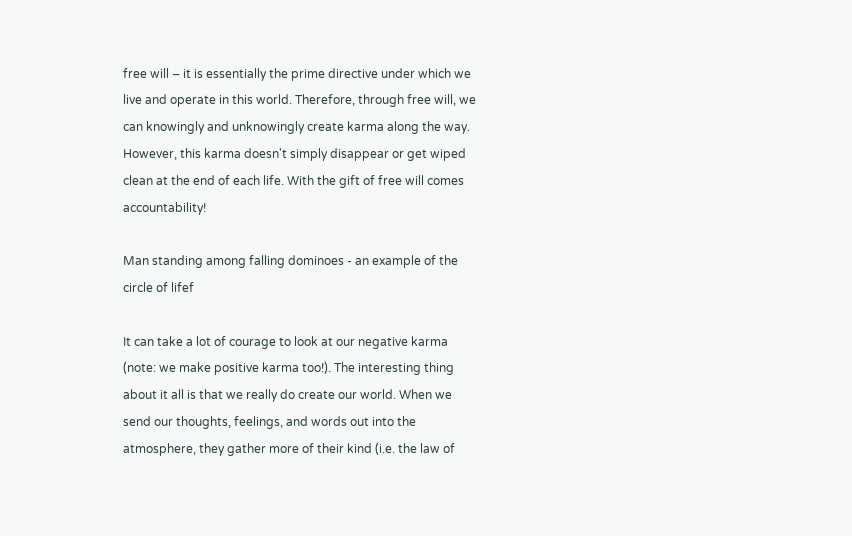free will – it is essentially the prime directive under which we live and operate in this world. Therefore, through free will, we can knowingly and unknowingly create karma along the way. However, this karma doesn't simply disappear or get wiped clean at the end of each life. With the gift of free will comes accountability!

Man standing among falling dominoes - an example of the circle of lifef

It can take a lot of courage to look at our negative karma (note: we make positive karma too!). The interesting thing about it all is that we really do create our world. When we send our thoughts, feelings, and words out into the atmosphere, they gather more of their kind (i.e. the law of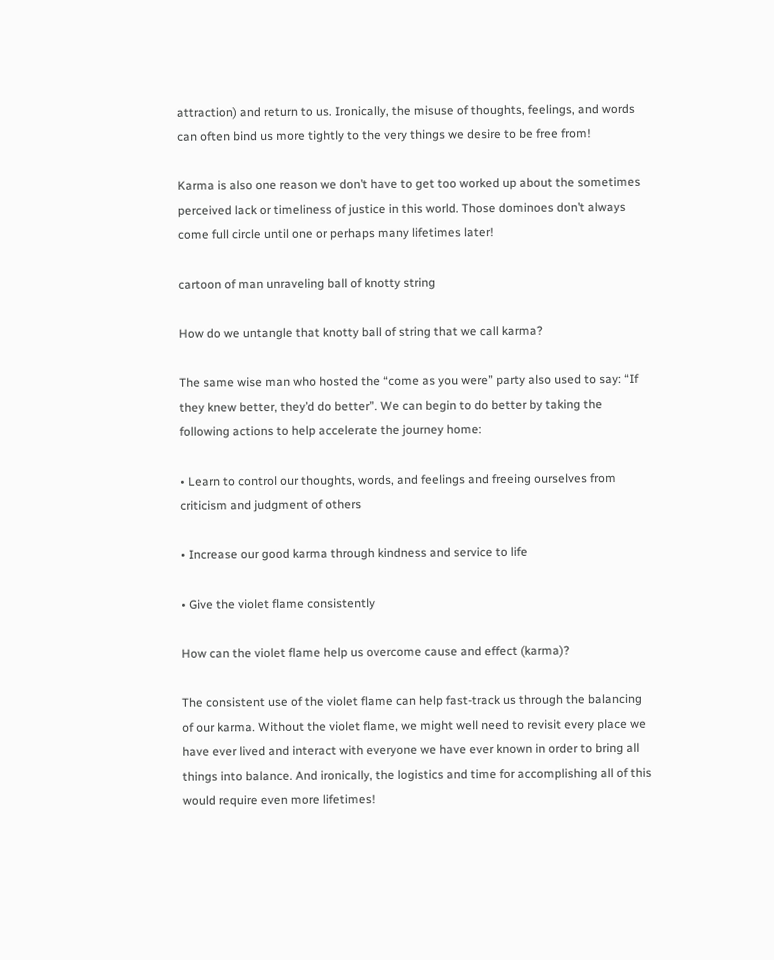attraction) and return to us. Ironically, the misuse of thoughts, feelings, and words can often bind us more tightly to the very things we desire to be free from!

Karma is also one reason we don’t have to get too worked up about the sometimes perceived lack or timeliness of justice in this world. Those dominoes don’t always come full circle until one or perhaps many lifetimes later!

cartoon of man unraveling ball of knotty string

How do we untangle that knotty ball of string that we call karma?

The same wise man who hosted the “come as you were” party also used to say: “If they knew better, they’d do better”. We can begin to do better by taking the following actions to help accelerate the journey home:

• Learn to control our thoughts, words, and feelings and freeing ourselves from criticism and judgment of others

• Increase our good karma through kindness and service to life

• Give the violet flame consistently

How can the violet flame help us overcome cause and effect (karma)?

The consistent use of the violet flame can help fast-track us through the balancing of our karma. Without the violet flame, we might well need to revisit every place we have ever lived and interact with everyone we have ever known in order to bring all things into balance. And ironically, the logistics and time for accomplishing all of this would require even more lifetimes!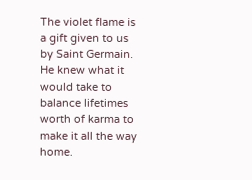The violet flame is a gift given to us by Saint Germain. He knew what it would take to balance lifetimes worth of karma to make it all the way home.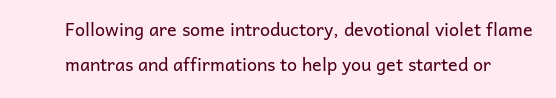Following are some introductory, devotional violet flame mantras and affirmations to help you get started or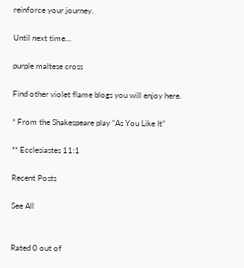reinforce your journey.

Until next time…

purple maltese cross

Find other violet flame blogs you will enjoy here.

* From the Shakespeare play “As You Like It”

** Ecclesiastes 11:1

Recent Posts

See All


Rated 0 out of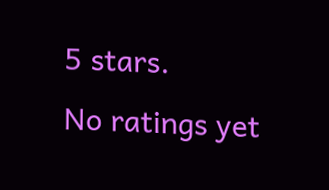5 stars.
No ratings yet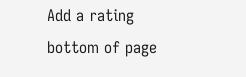Add a rating
bottom of page